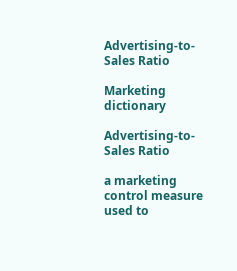Advertising-to-Sales Ratio

Marketing dictionary

Advertising-to-Sales Ratio

a marketing control measure used to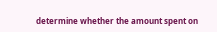determine whether the amount spent on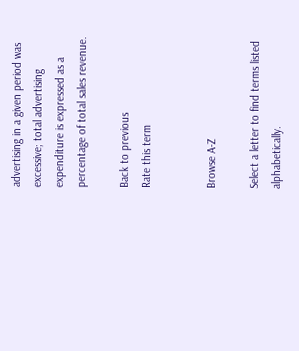advertising in a given period was excessive; total advertising expenditure is expressed as a percentage of total sales revenue.

Back to previous
Rate this term


Browse A-Z

Select a letter to find terms listed alphabetically.